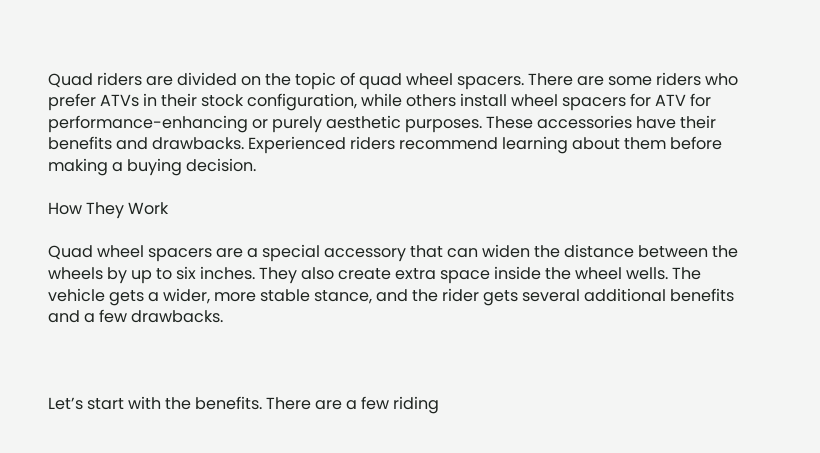Quad riders are divided on the topic of quad wheel spacers. There are some riders who prefer ATVs in their stock configuration, while others install wheel spacers for ATV for performance-enhancing or purely aesthetic purposes. These accessories have their benefits and drawbacks. Experienced riders recommend learning about them before making a buying decision.

How They Work

Quad wheel spacers are a special accessory that can widen the distance between the wheels by up to six inches. They also create extra space inside the wheel wells. The vehicle gets a wider, more stable stance, and the rider gets several additional benefits and a few drawbacks.



Let’s start with the benefits. There are a few riding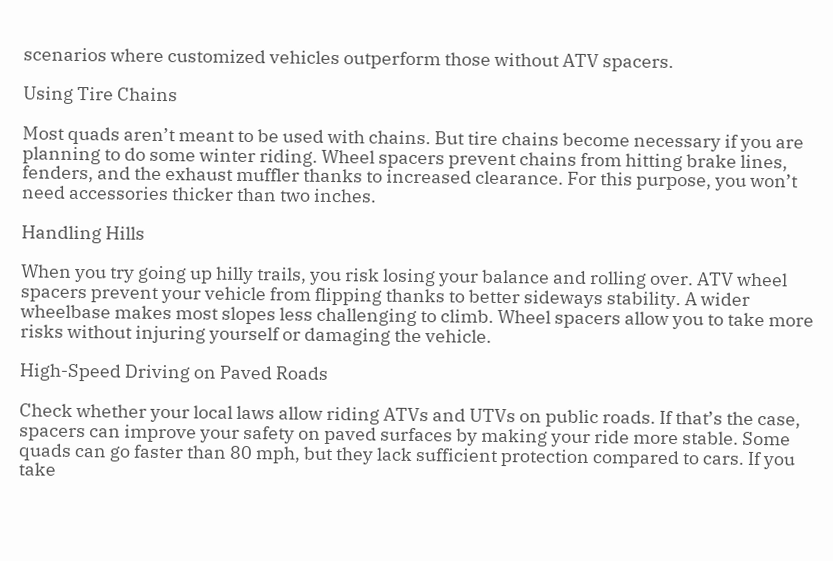scenarios where customized vehicles outperform those without ATV spacers.

Using Tire Chains

Most quads aren’t meant to be used with chains. But tire chains become necessary if you are planning to do some winter riding. Wheel spacers prevent chains from hitting brake lines, fenders, and the exhaust muffler thanks to increased clearance. For this purpose, you won’t need accessories thicker than two inches.

Handling Hills

When you try going up hilly trails, you risk losing your balance and rolling over. ATV wheel spacers prevent your vehicle from flipping thanks to better sideways stability. A wider wheelbase makes most slopes less challenging to climb. Wheel spacers allow you to take more risks without injuring yourself or damaging the vehicle.

High-Speed Driving on Paved Roads

Check whether your local laws allow riding ATVs and UTVs on public roads. If that’s the case, spacers can improve your safety on paved surfaces by making your ride more stable. Some quads can go faster than 80 mph, but they lack sufficient protection compared to cars. If you take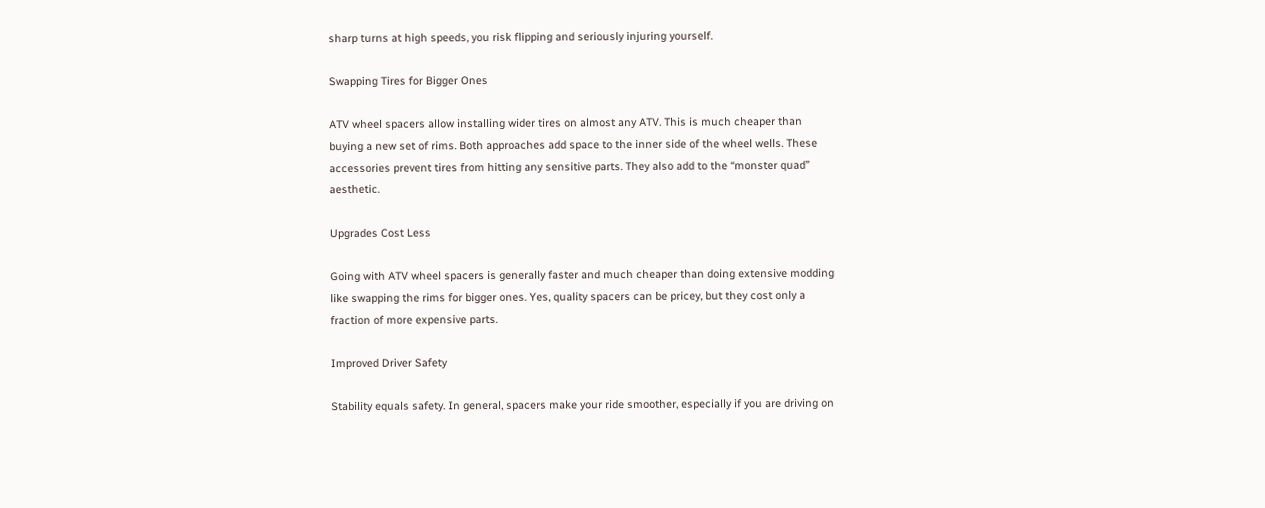sharp turns at high speeds, you risk flipping and seriously injuring yourself.

Swapping Tires for Bigger Ones

ATV wheel spacers allow installing wider tires on almost any ATV. This is much cheaper than buying a new set of rims. Both approaches add space to the inner side of the wheel wells. These accessories prevent tires from hitting any sensitive parts. They also add to the “monster quad” aesthetic.

Upgrades Cost Less

Going with ATV wheel spacers is generally faster and much cheaper than doing extensive modding like swapping the rims for bigger ones. Yes, quality spacers can be pricey, but they cost only a fraction of more expensive parts.

Improved Driver Safety

Stability equals safety. In general, spacers make your ride smoother, especially if you are driving on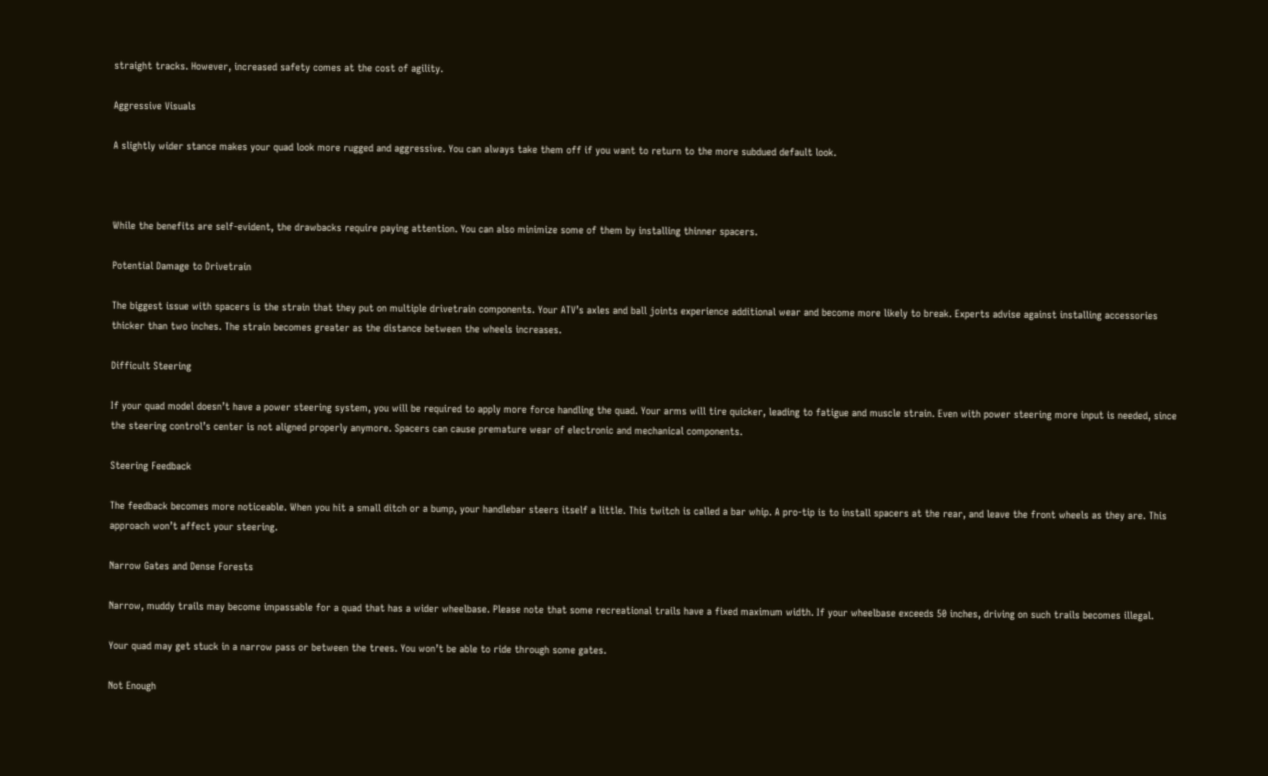straight tracks. However, increased safety comes at the cost of agility.

Aggressive Visuals

A slightly wider stance makes your quad look more rugged and aggressive. You can always take them off if you want to return to the more subdued default look.



While the benefits are self-evident, the drawbacks require paying attention. You can also minimize some of them by installing thinner spacers.

Potential Damage to Drivetrain

The biggest issue with spacers is the strain that they put on multiple drivetrain components. Your ATV’s axles and ball joints experience additional wear and become more likely to break. Experts advise against installing accessories thicker than two inches. The strain becomes greater as the distance between the wheels increases.

Difficult Steering

If your quad model doesn’t have a power steering system, you will be required to apply more force handling the quad. Your arms will tire quicker, leading to fatigue and muscle strain. Even with power steering more input is needed, since the steering control’s center is not aligned properly anymore. Spacers can cause premature wear of electronic and mechanical components.

Steering Feedback

The feedback becomes more noticeable. When you hit a small ditch or a bump, your handlebar steers itself a little. This twitch is called a bar whip. A pro-tip is to install spacers at the rear, and leave the front wheels as they are. This approach won’t affect your steering.

Narrow Gates and Dense Forests

Narrow, muddy trails may become impassable for a quad that has a wider wheelbase. Please note that some recreational trails have a fixed maximum width. If your wheelbase exceeds 50 inches, driving on such trails becomes illegal.

Your quad may get stuck in a narrow pass or between the trees. You won’t be able to ride through some gates.

Not Enough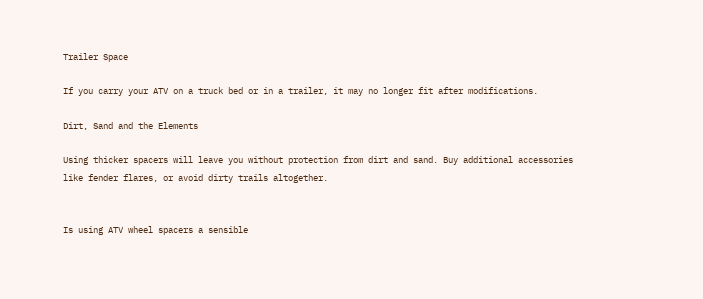Trailer Space

If you carry your ATV on a truck bed or in a trailer, it may no longer fit after modifications.

Dirt, Sand and the Elements

Using thicker spacers will leave you without protection from dirt and sand. Buy additional accessories like fender flares, or avoid dirty trails altogether.


Is using ATV wheel spacers a sensible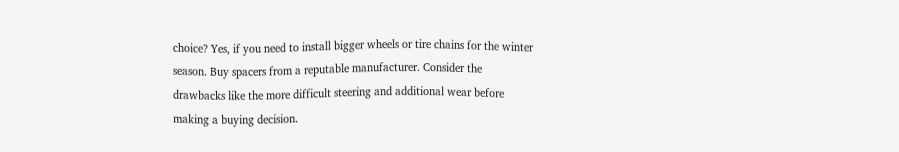choice? Yes, if you need to install bigger wheels or tire chains for the winter season. Buy spacers from a reputable manufacturer. Consider the drawbacks like the more difficult steering and additional wear before making a buying decision.